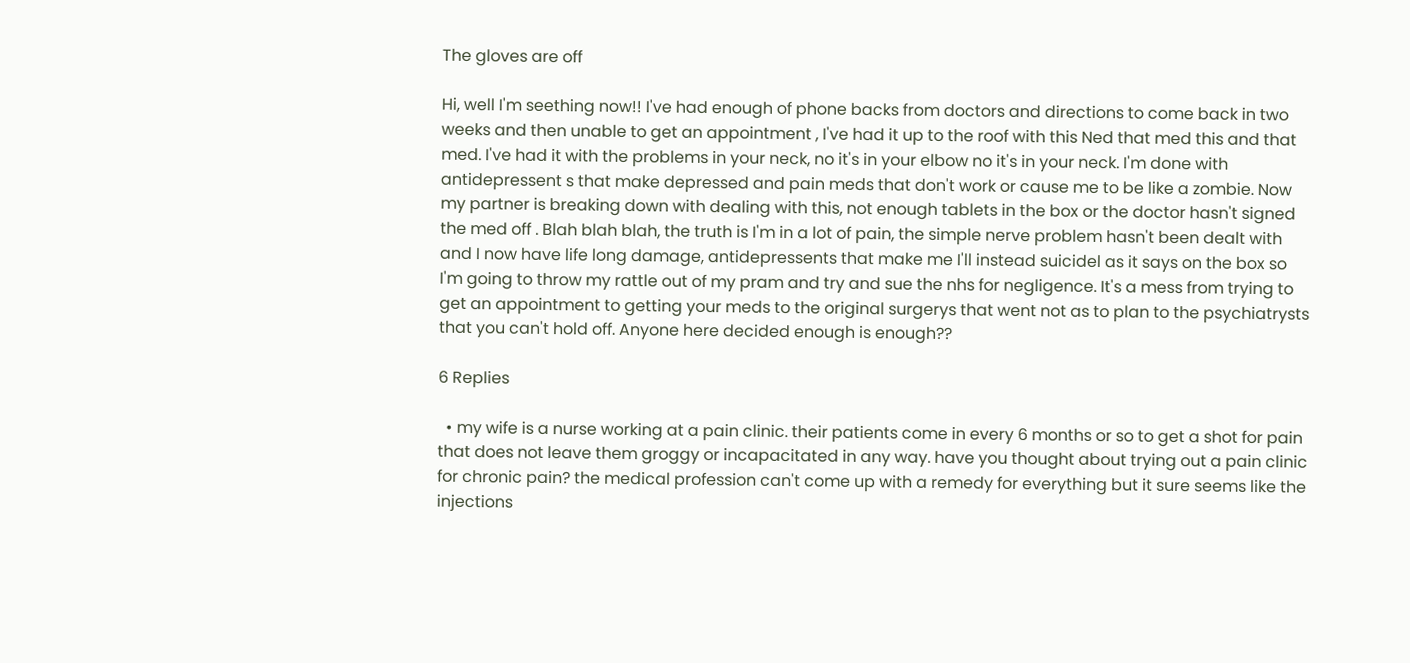The gloves are off

Hi, well I'm seething now!! I've had enough of phone backs from doctors and directions to come back in two weeks and then unable to get an appointment , I've had it up to the roof with this Ned that med this and that med. I've had it with the problems in your neck, no it's in your elbow no it's in your neck. I'm done with antidepressent s that make depressed and pain meds that don't work or cause me to be like a zombie. Now my partner is breaking down with dealing with this, not enough tablets in the box or the doctor hasn't signed the med off . Blah blah blah, the truth is I'm in a lot of pain, the simple nerve problem hasn't been dealt with and I now have life long damage, antidepressents that make me I'll instead suicidel as it says on the box so I'm going to throw my rattle out of my pram and try and sue the nhs for negligence. It's a mess from trying to get an appointment to getting your meds to the original surgerys that went not as to plan to the psychiatrysts that you can't hold off. Anyone here decided enough is enough??

6 Replies

  • my wife is a nurse working at a pain clinic. their patients come in every 6 months or so to get a shot for pain that does not leave them groggy or incapacitated in any way. have you thought about trying out a pain clinic for chronic pain? the medical profession can't come up with a remedy for everything but it sure seems like the injections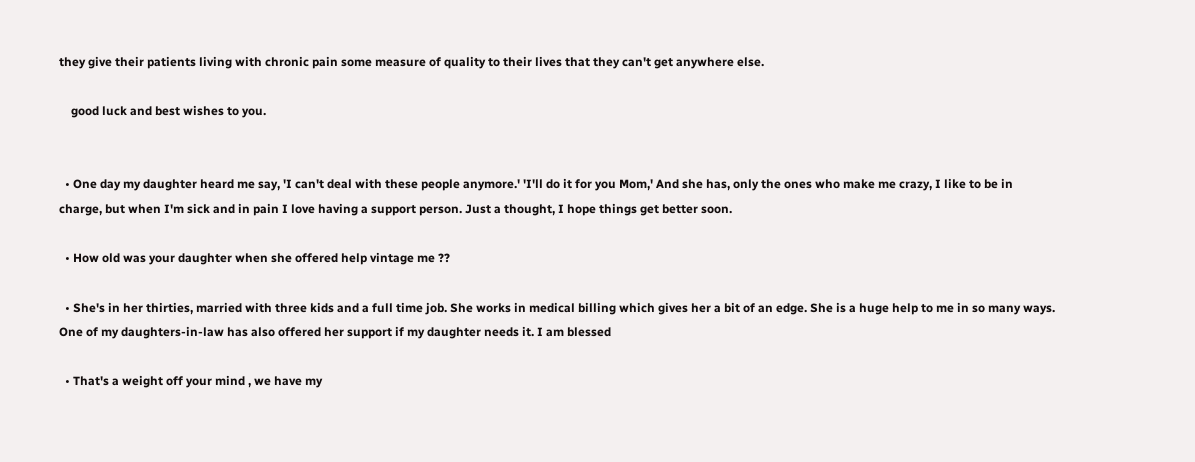they give their patients living with chronic pain some measure of quality to their lives that they can't get anywhere else.

    good luck and best wishes to you.


  • One day my daughter heard me say, 'I can't deal with these people anymore.' 'I'll do it for you Mom,' And she has, only the ones who make me crazy, I like to be in charge, but when I'm sick and in pain I love having a support person. Just a thought, I hope things get better soon.

  • How old was your daughter when she offered help vintage me ??

  • She's in her thirties, married with three kids and a full time job. She works in medical billing which gives her a bit of an edge. She is a huge help to me in so many ways. One of my daughters-in-law has also offered her support if my daughter needs it. I am blessed

  • That's a weight off your mind , we have my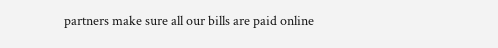partners make sure all our bills are paid online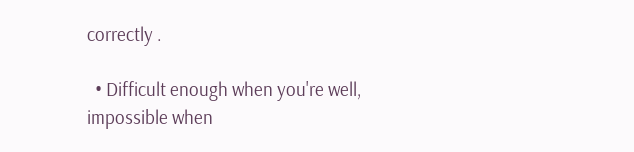correctly .

  • Difficult enough when you're well, impossible when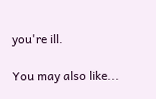you're ill.

You may also like...